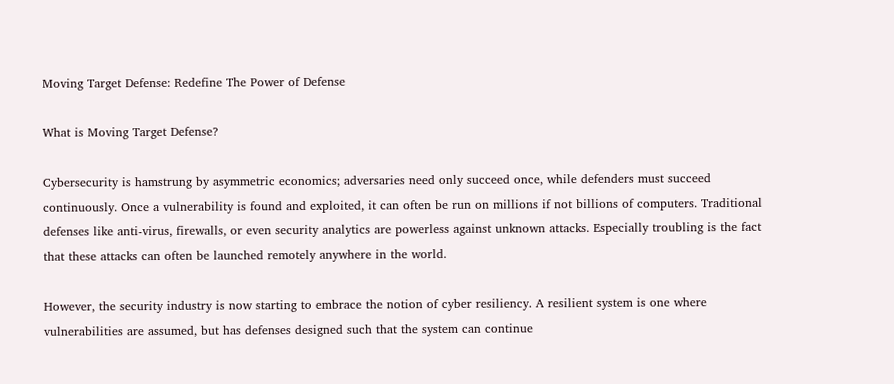Moving Target Defense: Redefine The Power of Defense

What is Moving Target Defense?

Cybersecurity is hamstrung by asymmetric economics; adversaries need only succeed once, while defenders must succeed continuously. Once a vulnerability is found and exploited, it can often be run on millions if not billions of computers. Traditional defenses like anti-virus, firewalls, or even security analytics are powerless against unknown attacks. Especially troubling is the fact that these attacks can often be launched remotely anywhere in the world.

However, the security industry is now starting to embrace the notion of cyber resiliency. A resilient system is one where vulnerabilities are assumed, but has defenses designed such that the system can continue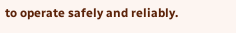to operate safely and reliably.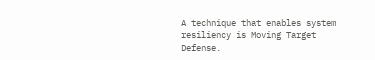A technique that enables system resiliency is Moving Target Defense.